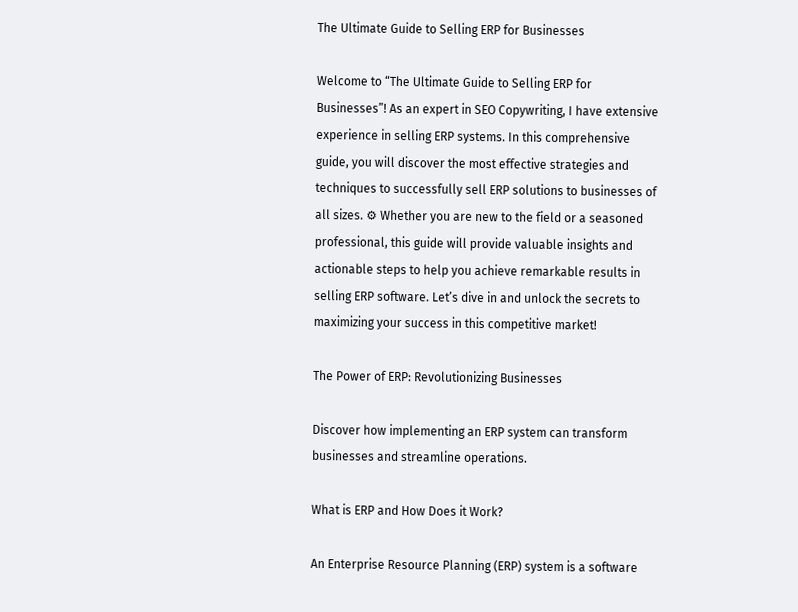The Ultimate Guide to Selling ERP for Businesses

Welcome to “The Ultimate Guide to Selling ERP for Businesses”! As an expert in SEO Copywriting, I have extensive experience in selling ERP systems. In this comprehensive guide, you will discover the most effective strategies and techniques to successfully sell ERP solutions to businesses of all sizes. ⚙ Whether you are new to the field or a seasoned professional, this guide will provide valuable insights and actionable steps to help you achieve remarkable results in selling ERP software. Let’s dive in and unlock the secrets to maximizing your success in this competitive market!

The Power of ERP: Revolutionizing Businesses

Discover how implementing an ERP system can transform businesses and streamline operations.

What is ERP and How Does it Work?

An Enterprise Resource Planning (ERP) system is a software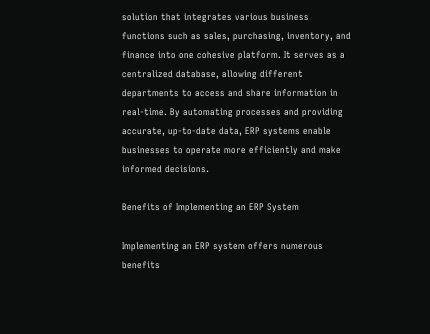solution that integrates various business functions such as sales, purchasing, inventory, and finance into one cohesive platform. It serves as a centralized database, allowing different departments to access and share information in real-time. By automating processes and providing accurate, up-to-date data, ERP systems enable businesses to operate more efficiently and make informed decisions.

Benefits of Implementing an ERP System

Implementing an ERP system offers numerous benefits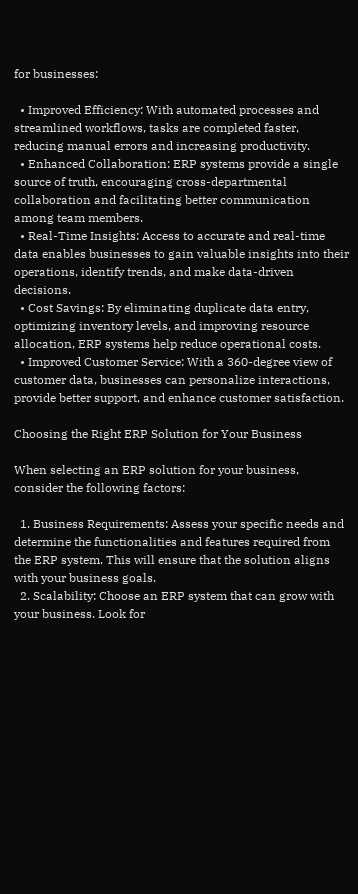for businesses:

  • Improved Efficiency: With automated processes and streamlined workflows, tasks are completed faster, reducing manual errors and increasing productivity.
  • Enhanced Collaboration: ERP systems provide a single source of truth, encouraging cross-departmental collaboration and facilitating better communication among team members.
  • Real-Time Insights: Access to accurate and real-time data enables businesses to gain valuable insights into their operations, identify trends, and make data-driven decisions.
  • Cost Savings: By eliminating duplicate data entry, optimizing inventory levels, and improving resource allocation, ERP systems help reduce operational costs.
  • Improved Customer Service: With a 360-degree view of customer data, businesses can personalize interactions, provide better support, and enhance customer satisfaction.

Choosing the Right ERP Solution for Your Business

When selecting an ERP solution for your business, consider the following factors:

  1. Business Requirements: Assess your specific needs and determine the functionalities and features required from the ERP system. This will ensure that the solution aligns with your business goals.
  2. Scalability: Choose an ERP system that can grow with your business. Look for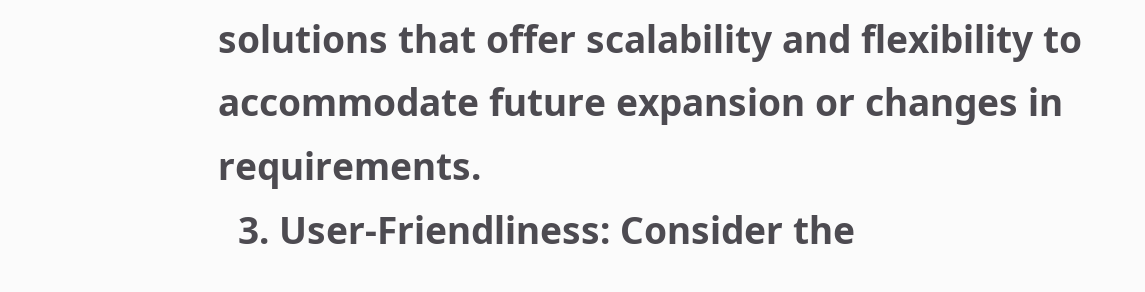solutions that offer scalability and flexibility to accommodate future expansion or changes in requirements.
  3. User-Friendliness: Consider the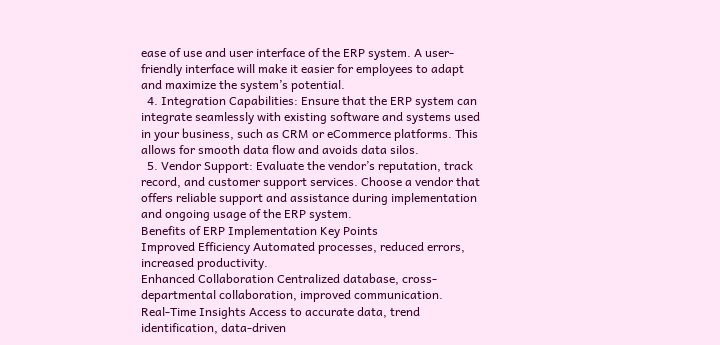ease of use and user interface of the ERP system. A user-friendly interface will make it easier for employees to adapt and maximize the system’s potential.
  4. Integration Capabilities: Ensure that the ERP system can integrate seamlessly with existing software and systems used in your business, such as CRM or eCommerce platforms. This allows for smooth data flow and avoids data silos.
  5. Vendor Support: Evaluate the vendor’s reputation, track record, and customer support services. Choose a vendor that offers reliable support and assistance during implementation and ongoing usage of the ERP system.
Benefits of ERP Implementation Key Points
Improved Efficiency Automated processes, reduced errors, increased productivity.
Enhanced Collaboration Centralized database, cross-departmental collaboration, improved communication.
Real-Time Insights Access to accurate data, trend identification, data-driven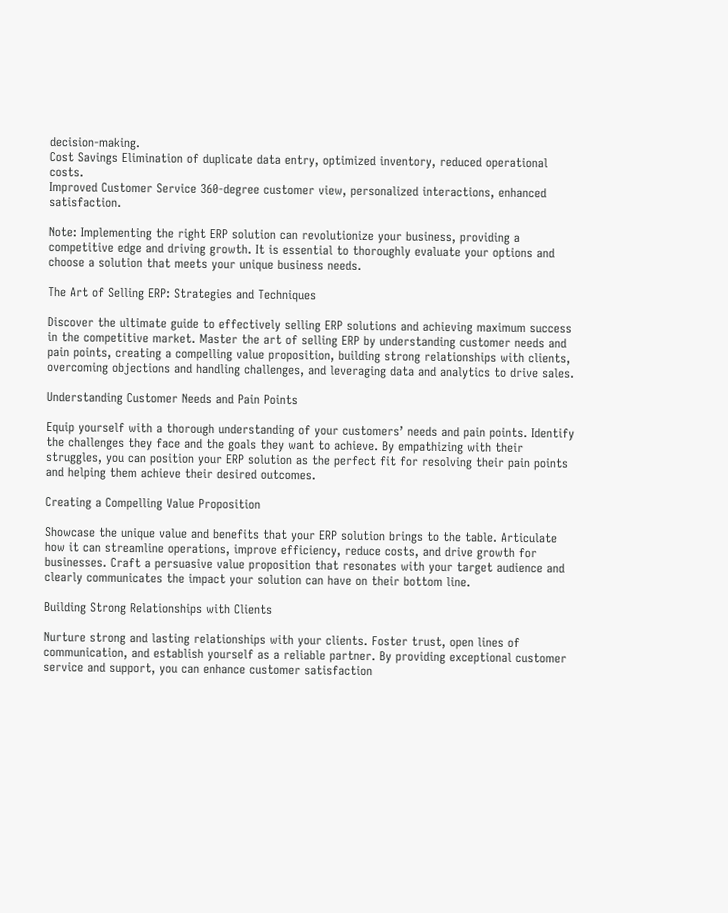decision-making.
Cost Savings Elimination of duplicate data entry, optimized inventory, reduced operational costs.
Improved Customer Service 360-degree customer view, personalized interactions, enhanced satisfaction.

Note: Implementing the right ERP solution can revolutionize your business, providing a competitive edge and driving growth. It is essential to thoroughly evaluate your options and choose a solution that meets your unique business needs.

The Art of Selling ERP: Strategies and Techniques

Discover the ultimate guide to effectively selling ERP solutions and achieving maximum success in the competitive market. Master the art of selling ERP by understanding customer needs and pain points, creating a compelling value proposition, building strong relationships with clients, overcoming objections and handling challenges, and leveraging data and analytics to drive sales.

Understanding Customer Needs and Pain Points

Equip yourself with a thorough understanding of your customers’ needs and pain points. Identify the challenges they face and the goals they want to achieve. By empathizing with their struggles, you can position your ERP solution as the perfect fit for resolving their pain points and helping them achieve their desired outcomes.

Creating a Compelling Value Proposition

Showcase the unique value and benefits that your ERP solution brings to the table. Articulate how it can streamline operations, improve efficiency, reduce costs, and drive growth for businesses. Craft a persuasive value proposition that resonates with your target audience and clearly communicates the impact your solution can have on their bottom line.

Building Strong Relationships with Clients

Nurture strong and lasting relationships with your clients. Foster trust, open lines of communication, and establish yourself as a reliable partner. By providing exceptional customer service and support, you can enhance customer satisfaction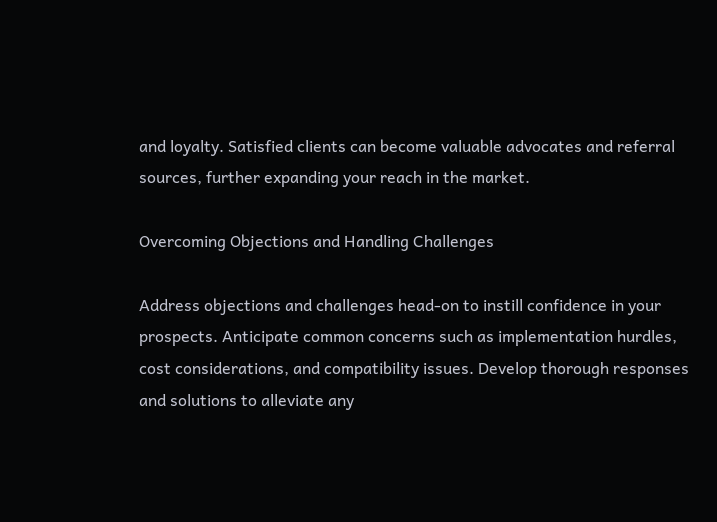and loyalty. Satisfied clients can become valuable advocates and referral sources, further expanding your reach in the market.

Overcoming Objections and Handling Challenges

Address objections and challenges head-on to instill confidence in your prospects. Anticipate common concerns such as implementation hurdles, cost considerations, and compatibility issues. Develop thorough responses and solutions to alleviate any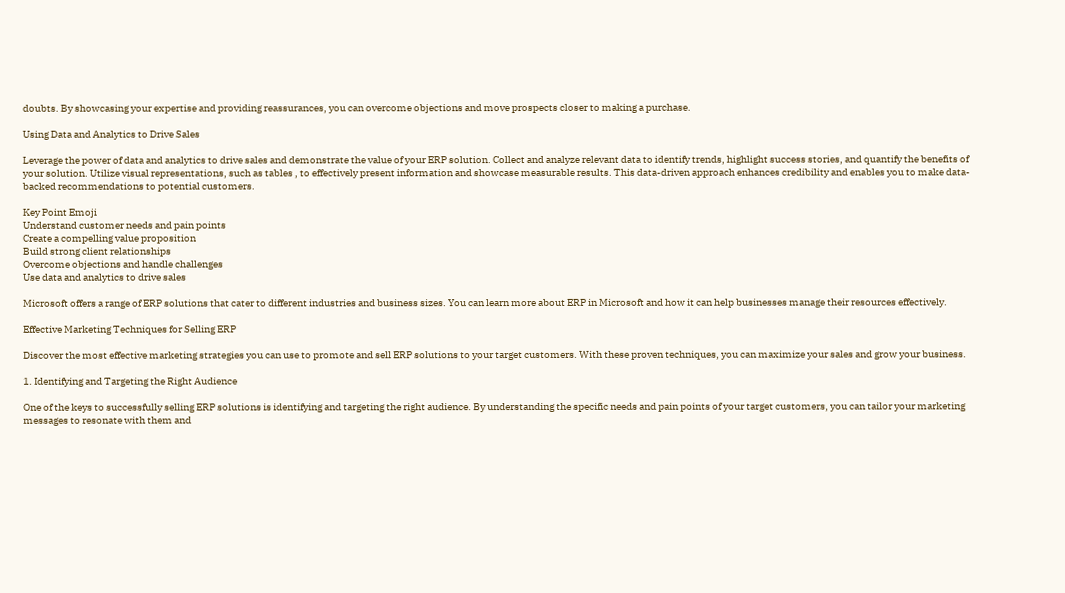doubts. By showcasing your expertise and providing reassurances, you can overcome objections and move prospects closer to making a purchase.

Using Data and Analytics to Drive Sales

Leverage the power of data and analytics to drive sales and demonstrate the value of your ERP solution. Collect and analyze relevant data to identify trends, highlight success stories, and quantify the benefits of your solution. Utilize visual representations, such as tables , to effectively present information and showcase measurable results. This data-driven approach enhances credibility and enables you to make data-backed recommendations to potential customers.

Key Point Emoji
Understand customer needs and pain points
Create a compelling value proposition
Build strong client relationships
Overcome objections and handle challenges
Use data and analytics to drive sales

Microsoft offers a range of ERP solutions that cater to different industries and business sizes. You can learn more about ERP in Microsoft and how it can help businesses manage their resources effectively.

Effective Marketing Techniques for Selling ERP

Discover the most effective marketing strategies you can use to promote and sell ERP solutions to your target customers. With these proven techniques, you can maximize your sales and grow your business.

1. Identifying and Targeting the Right Audience

One of the keys to successfully selling ERP solutions is identifying and targeting the right audience. By understanding the specific needs and pain points of your target customers, you can tailor your marketing messages to resonate with them and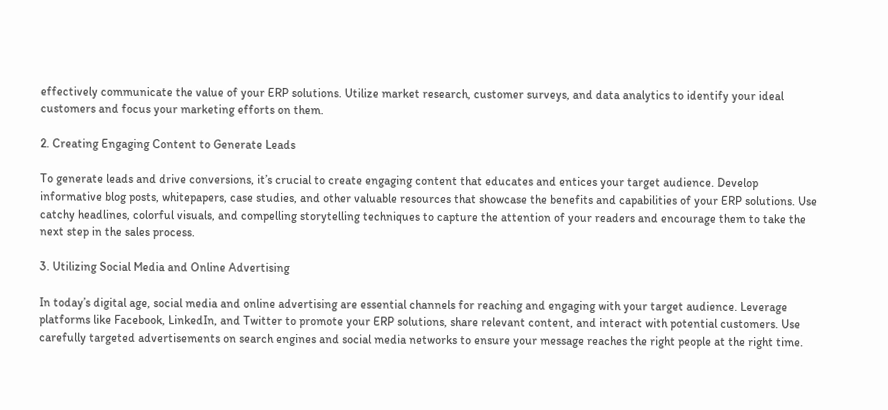effectively communicate the value of your ERP solutions. Utilize market research, customer surveys, and data analytics to identify your ideal customers and focus your marketing efforts on them.

2. Creating Engaging Content to Generate Leads

To generate leads and drive conversions, it’s crucial to create engaging content that educates and entices your target audience. Develop informative blog posts, whitepapers, case studies, and other valuable resources that showcase the benefits and capabilities of your ERP solutions. Use catchy headlines, colorful visuals, and compelling storytelling techniques to capture the attention of your readers and encourage them to take the next step in the sales process.

3. Utilizing Social Media and Online Advertising

In today’s digital age, social media and online advertising are essential channels for reaching and engaging with your target audience. Leverage platforms like Facebook, LinkedIn, and Twitter to promote your ERP solutions, share relevant content, and interact with potential customers. Use carefully targeted advertisements on search engines and social media networks to ensure your message reaches the right people at the right time.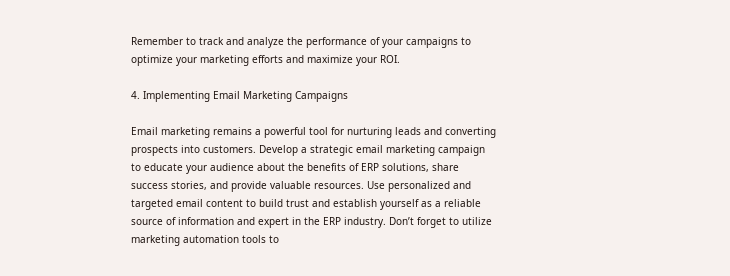Remember to track and analyze the performance of your campaigns to optimize your marketing efforts and maximize your ROI.

4. Implementing Email Marketing Campaigns

Email marketing remains a powerful tool for nurturing leads and converting prospects into customers. Develop a strategic email marketing campaign to educate your audience about the benefits of ERP solutions, share success stories, and provide valuable resources. Use personalized and targeted email content to build trust and establish yourself as a reliable source of information and expert in the ERP industry. Don’t forget to utilize marketing automation tools to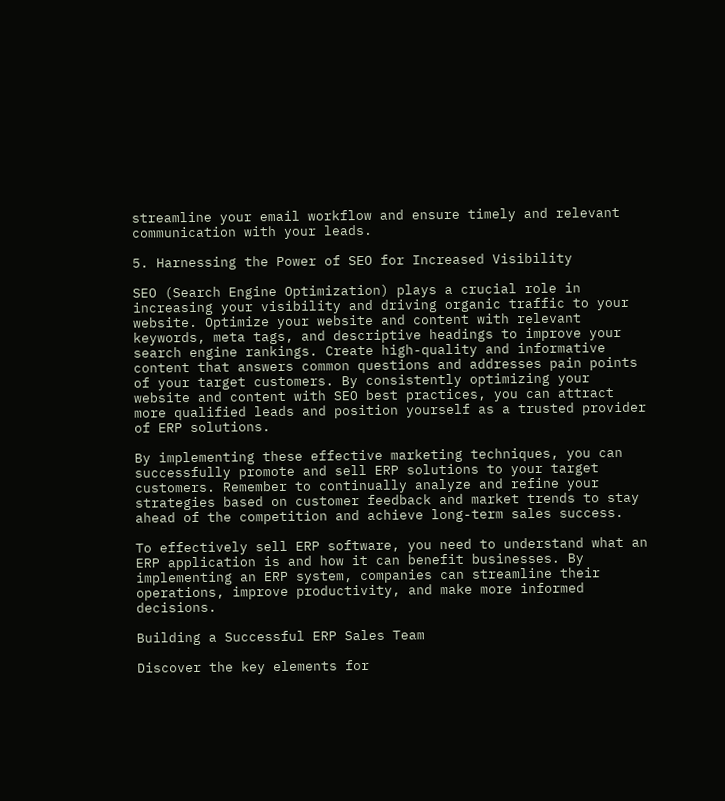streamline your email workflow and ensure timely and relevant communication with your leads.

5. Harnessing the Power of SEO for Increased Visibility

SEO (Search Engine Optimization) plays a crucial role in increasing your visibility and driving organic traffic to your website. Optimize your website and content with relevant keywords, meta tags, and descriptive headings to improve your search engine rankings. Create high-quality and informative content that answers common questions and addresses pain points of your target customers. By consistently optimizing your website and content with SEO best practices, you can attract more qualified leads and position yourself as a trusted provider of ERP solutions.

By implementing these effective marketing techniques, you can successfully promote and sell ERP solutions to your target customers. Remember to continually analyze and refine your strategies based on customer feedback and market trends to stay ahead of the competition and achieve long-term sales success.

To effectively sell ERP software, you need to understand what an ERP application is and how it can benefit businesses. By implementing an ERP system, companies can streamline their operations, improve productivity, and make more informed decisions.

Building a Successful ERP Sales Team

Discover the key elements for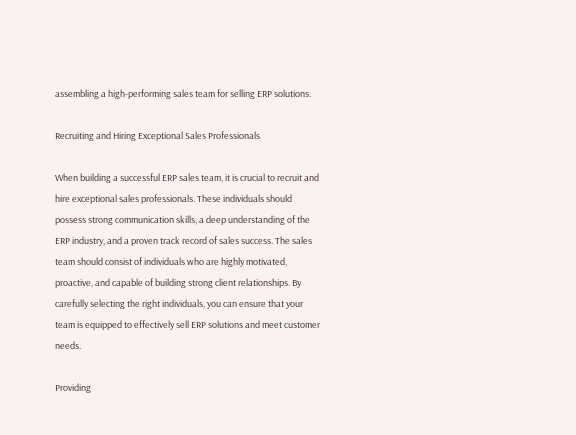assembling a high-performing sales team for selling ERP solutions.

Recruiting and Hiring Exceptional Sales Professionals

When building a successful ERP sales team, it is crucial to recruit and hire exceptional sales professionals. These individuals should possess strong communication skills, a deep understanding of the ERP industry, and a proven track record of sales success. The sales team should consist of individuals who are highly motivated, proactive, and capable of building strong client relationships. By carefully selecting the right individuals, you can ensure that your team is equipped to effectively sell ERP solutions and meet customer needs.

Providing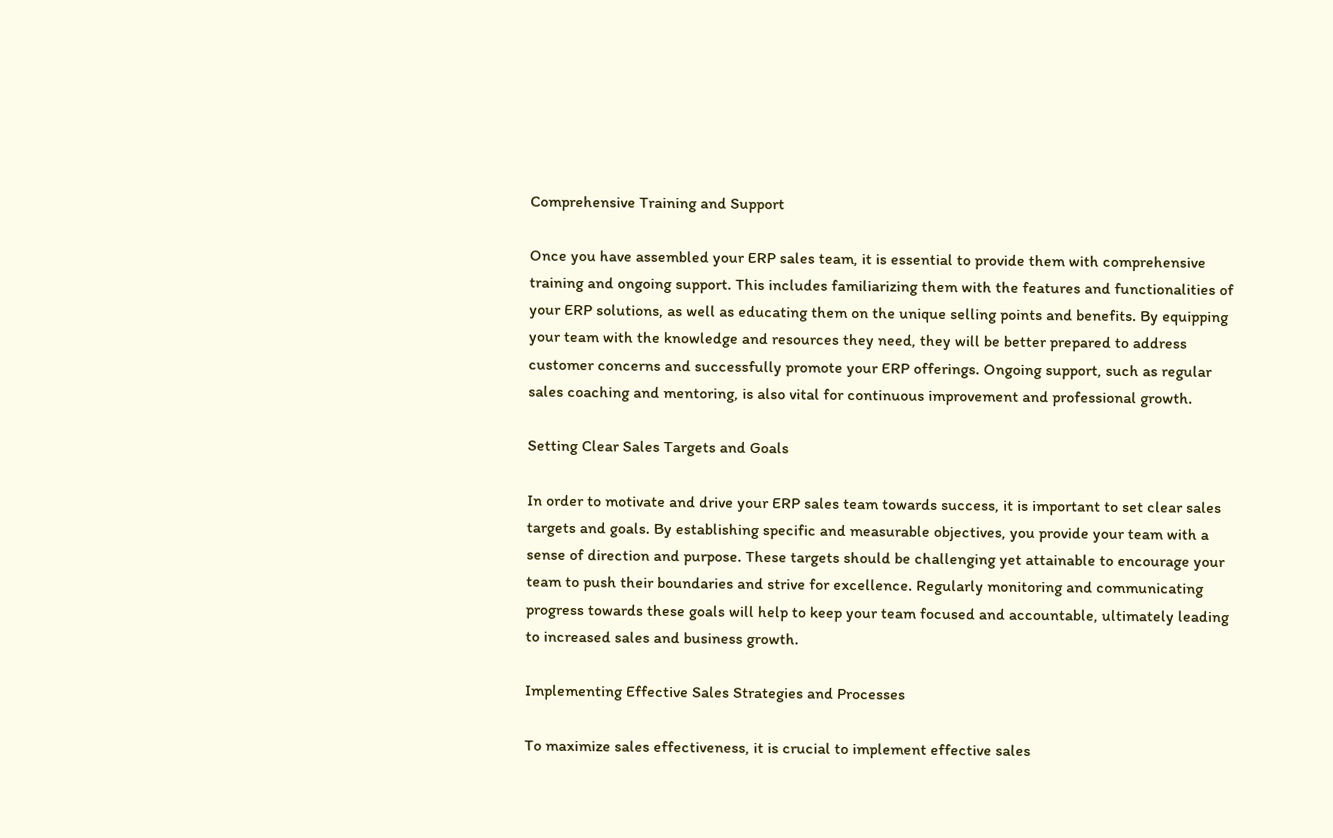Comprehensive Training and Support

Once you have assembled your ERP sales team, it is essential to provide them with comprehensive training and ongoing support. This includes familiarizing them with the features and functionalities of your ERP solutions, as well as educating them on the unique selling points and benefits. By equipping your team with the knowledge and resources they need, they will be better prepared to address customer concerns and successfully promote your ERP offerings. Ongoing support, such as regular sales coaching and mentoring, is also vital for continuous improvement and professional growth.

Setting Clear Sales Targets and Goals

In order to motivate and drive your ERP sales team towards success, it is important to set clear sales targets and goals. By establishing specific and measurable objectives, you provide your team with a sense of direction and purpose. These targets should be challenging yet attainable to encourage your team to push their boundaries and strive for excellence. Regularly monitoring and communicating progress towards these goals will help to keep your team focused and accountable, ultimately leading to increased sales and business growth.

Implementing Effective Sales Strategies and Processes

To maximize sales effectiveness, it is crucial to implement effective sales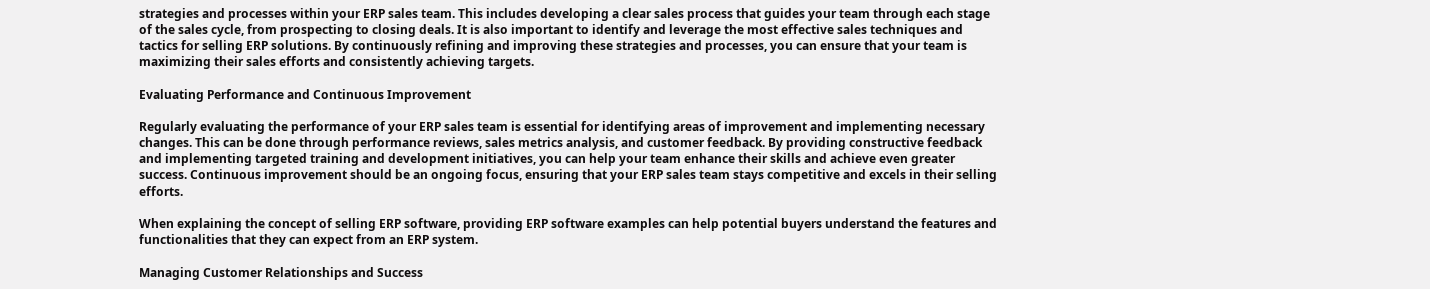strategies and processes within your ERP sales team. This includes developing a clear sales process that guides your team through each stage of the sales cycle, from prospecting to closing deals. It is also important to identify and leverage the most effective sales techniques and tactics for selling ERP solutions. By continuously refining and improving these strategies and processes, you can ensure that your team is maximizing their sales efforts and consistently achieving targets.

Evaluating Performance and Continuous Improvement

Regularly evaluating the performance of your ERP sales team is essential for identifying areas of improvement and implementing necessary changes. This can be done through performance reviews, sales metrics analysis, and customer feedback. By providing constructive feedback and implementing targeted training and development initiatives, you can help your team enhance their skills and achieve even greater success. Continuous improvement should be an ongoing focus, ensuring that your ERP sales team stays competitive and excels in their selling efforts.

When explaining the concept of selling ERP software, providing ERP software examples can help potential buyers understand the features and functionalities that they can expect from an ERP system.

Managing Customer Relationships and Success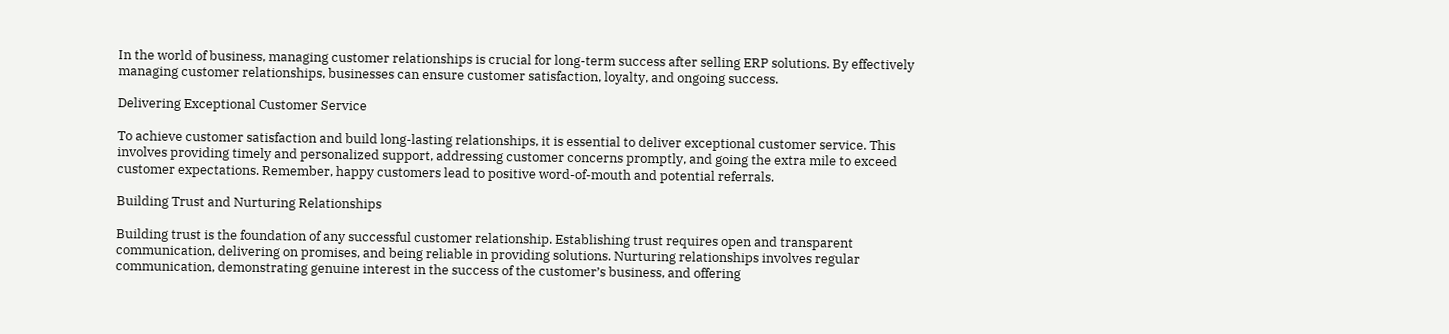In the world of business, managing customer relationships is crucial for long-term success after selling ERP solutions. By effectively managing customer relationships, businesses can ensure customer satisfaction, loyalty, and ongoing success.

Delivering Exceptional Customer Service

To achieve customer satisfaction and build long-lasting relationships, it is essential to deliver exceptional customer service. This involves providing timely and personalized support, addressing customer concerns promptly, and going the extra mile to exceed customer expectations. Remember, happy customers lead to positive word-of-mouth and potential referrals.

Building Trust and Nurturing Relationships

Building trust is the foundation of any successful customer relationship. Establishing trust requires open and transparent communication, delivering on promises, and being reliable in providing solutions. Nurturing relationships involves regular communication, demonstrating genuine interest in the success of the customer’s business, and offering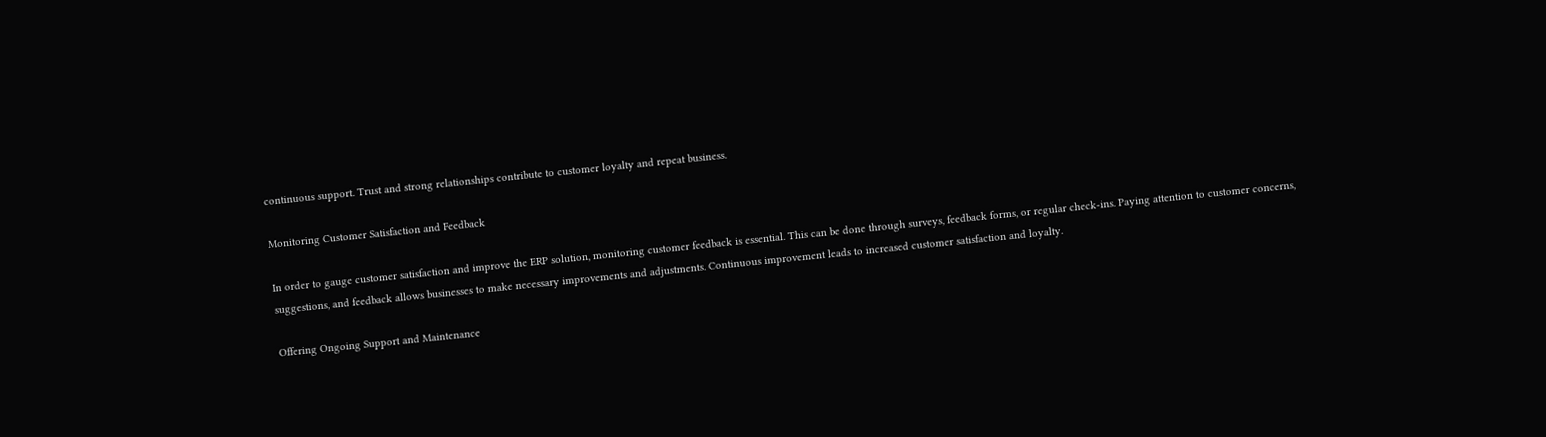continuous support. Trust and strong relationships contribute to customer loyalty and repeat business.

Monitoring Customer Satisfaction and Feedback

In order to gauge customer satisfaction and improve the ERP solution, monitoring customer feedback is essential. This can be done through surveys, feedback forms, or regular check-ins. Paying attention to customer concerns, suggestions, and feedback allows businesses to make necessary improvements and adjustments. Continuous improvement leads to increased customer satisfaction and loyalty.

Offering Ongoing Support and Maintenance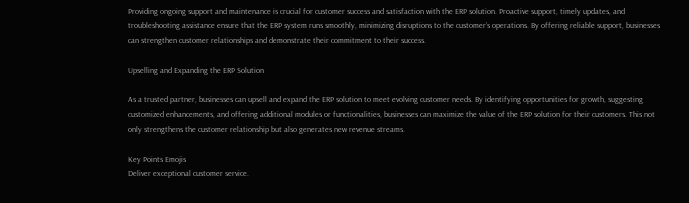Providing ongoing support and maintenance is crucial for customer success and satisfaction with the ERP solution. Proactive support, timely updates, and troubleshooting assistance ensure that the ERP system runs smoothly, minimizing disruptions to the customer’s operations. By offering reliable support, businesses can strengthen customer relationships and demonstrate their commitment to their success.

Upselling and Expanding the ERP Solution

As a trusted partner, businesses can upsell and expand the ERP solution to meet evolving customer needs. By identifying opportunities for growth, suggesting customized enhancements, and offering additional modules or functionalities, businesses can maximize the value of the ERP solution for their customers. This not only strengthens the customer relationship but also generates new revenue streams.

Key Points Emojis
Deliver exceptional customer service.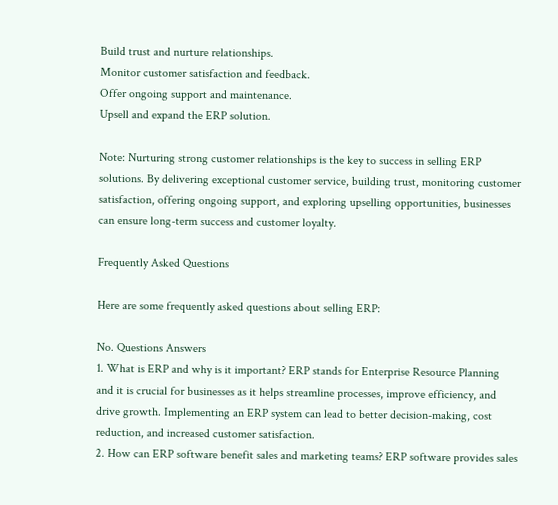Build trust and nurture relationships.
Monitor customer satisfaction and feedback.
Offer ongoing support and maintenance.
Upsell and expand the ERP solution.

Note: Nurturing strong customer relationships is the key to success in selling ERP solutions. By delivering exceptional customer service, building trust, monitoring customer satisfaction, offering ongoing support, and exploring upselling opportunities, businesses can ensure long-term success and customer loyalty.

Frequently Asked Questions

Here are some frequently asked questions about selling ERP:

No. Questions Answers
1. What is ERP and why is it important? ERP stands for Enterprise Resource Planning and it is crucial for businesses as it helps streamline processes, improve efficiency, and drive growth. Implementing an ERP system can lead to better decision-making, cost reduction, and increased customer satisfaction.
2. How can ERP software benefit sales and marketing teams? ERP software provides sales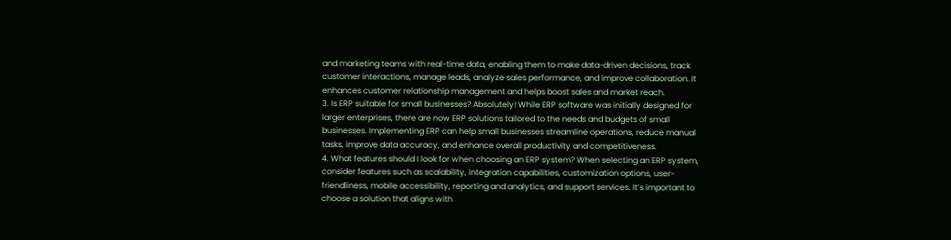and marketing teams with real-time data, enabling them to make data-driven decisions, track customer interactions, manage leads, analyze sales performance, and improve collaboration. It enhances customer relationship management and helps boost sales and market reach.
3. Is ERP suitable for small businesses? Absolutely! While ERP software was initially designed for larger enterprises, there are now ERP solutions tailored to the needs and budgets of small businesses. Implementing ERP can help small businesses streamline operations, reduce manual tasks, improve data accuracy, and enhance overall productivity and competitiveness.
4. What features should I look for when choosing an ERP system? When selecting an ERP system, consider features such as scalability, integration capabilities, customization options, user-friendliness, mobile accessibility, reporting and analytics, and support services. It’s important to choose a solution that aligns with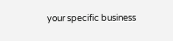your specific business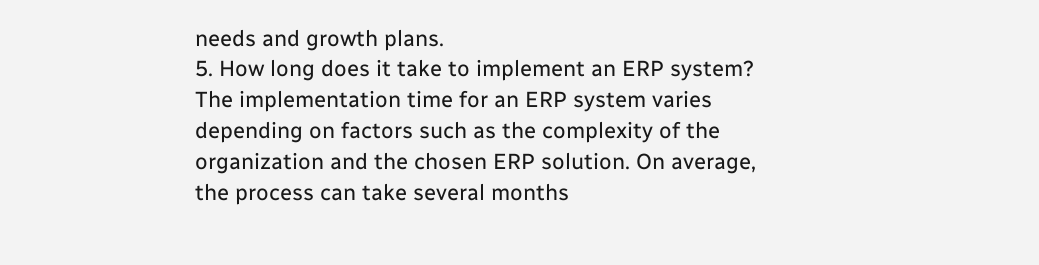needs and growth plans.
5. How long does it take to implement an ERP system? The implementation time for an ERP system varies depending on factors such as the complexity of the organization and the chosen ERP solution. On average, the process can take several months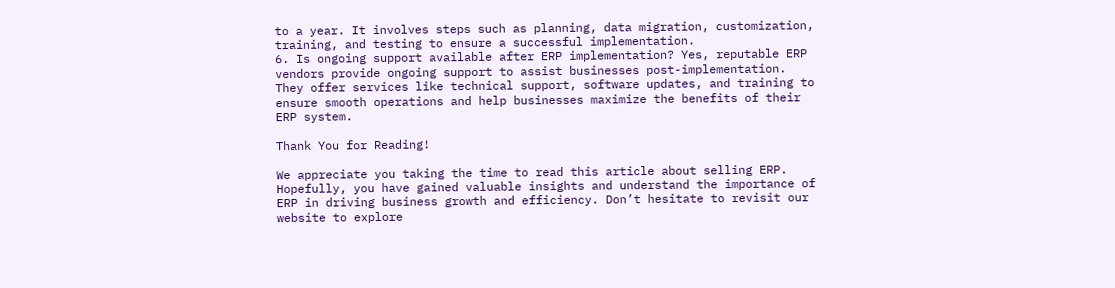to a year. It involves steps such as planning, data migration, customization, training, and testing to ensure a successful implementation.
6. Is ongoing support available after ERP implementation? Yes, reputable ERP vendors provide ongoing support to assist businesses post-implementation. They offer services like technical support, software updates, and training to ensure smooth operations and help businesses maximize the benefits of their ERP system.

Thank You for Reading!

We appreciate you taking the time to read this article about selling ERP. Hopefully, you have gained valuable insights and understand the importance of ERP in driving business growth and efficiency. Don’t hesitate to revisit our website to explore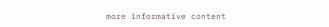more informative content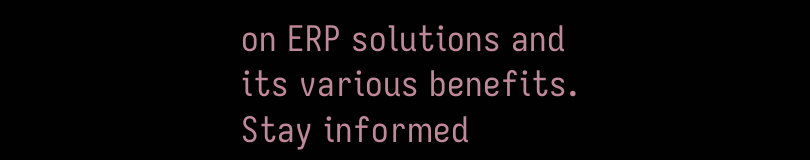on ERP solutions and its various benefits. Stay informed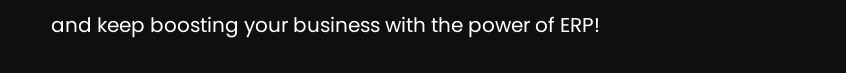and keep boosting your business with the power of ERP!